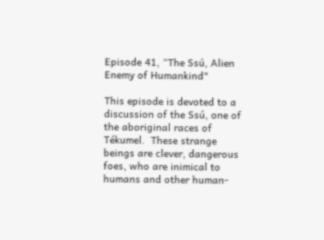Episode 41, “The Ssú, Alien Enemy of Humankind"

This episode is devoted to a discussion of the Ssú, one of the aboriginal races of Tékumel.  These strange beings are clever, dangerous foes, who are inimical to humans and other human-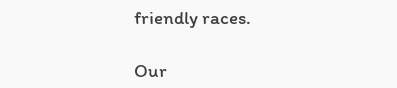friendly races.

Our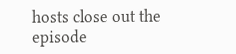hosts close out the episode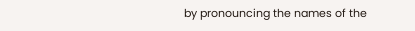by pronouncing the names of the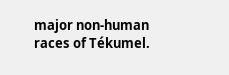major non-human races of Tékumel.